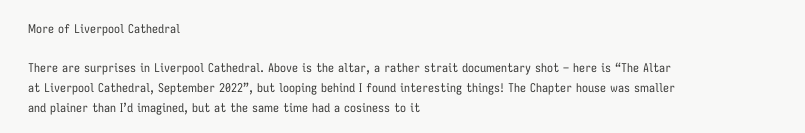More of Liverpool Cathedral

There are surprises in Liverpool Cathedral. Above is the altar, a rather strait documentary shot – here is “The Altar at Liverpool Cathedral, September 2022”, but looping behind I found interesting things! The Chapter house was smaller and plainer than I’d imagined, but at the same time had a cosiness to it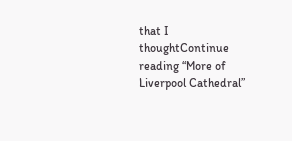that I thoughtContinue reading “More of Liverpool Cathedral”